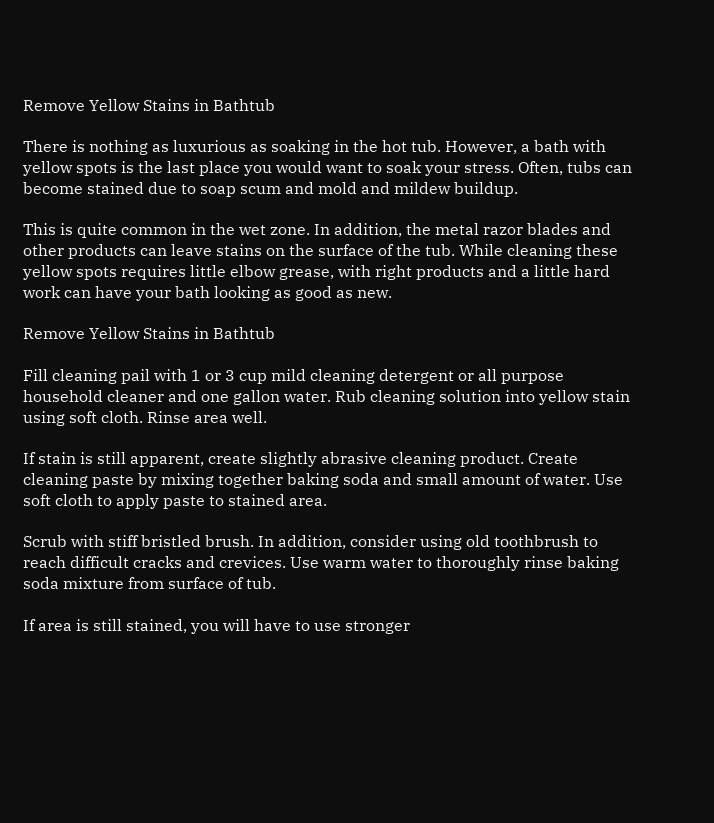Remove Yellow Stains in Bathtub

There is nothing as luxurious as soaking in the hot tub. However, a bath with yellow spots is the last place you would want to soak your stress. Often, tubs can become stained due to soap scum and mold and mildew buildup.

This is quite common in the wet zone. In addition, the metal razor blades and other products can leave stains on the surface of the tub. While cleaning these yellow spots requires little elbow grease, with right products and a little hard work can have your bath looking as good as new.

Remove Yellow Stains in Bathtub

Fill cleaning pail with 1 or 3 cup mild cleaning detergent or all purpose household cleaner and one gallon water. Rub cleaning solution into yellow stain using soft cloth. Rinse area well.

If stain is still apparent, create slightly abrasive cleaning product. Create cleaning paste by mixing together baking soda and small amount of water. Use soft cloth to apply paste to stained area.

Scrub with stiff bristled brush. In addition, consider using old toothbrush to reach difficult cracks and crevices. Use warm water to thoroughly rinse baking soda mixture from surface of tub.

If area is still stained, you will have to use stronger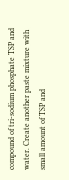compound of tri-sodium phosphate TSP and water. Create another paste mixture with small amount of TSP and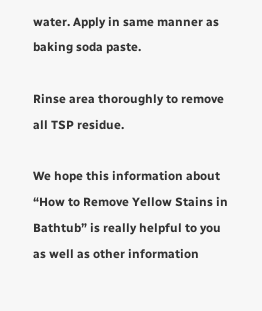water. Apply in same manner as baking soda paste.

Rinse area thoroughly to remove all TSP residue.

We hope this information about “How to Remove Yellow Stains in Bathtub” is really helpful to you as well as other information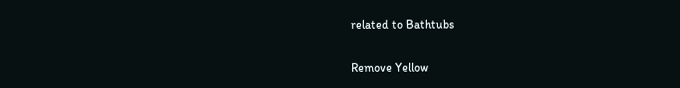related to Bathtubs

Remove Yellow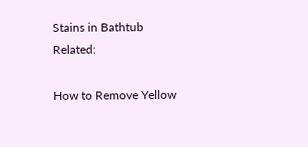Stains in Bathtub Related:

How to Remove Yellow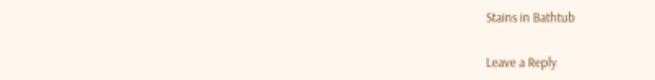Stains in Bathtub

Leave a Reply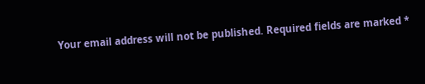Your email address will not be published. Required fields are marked *